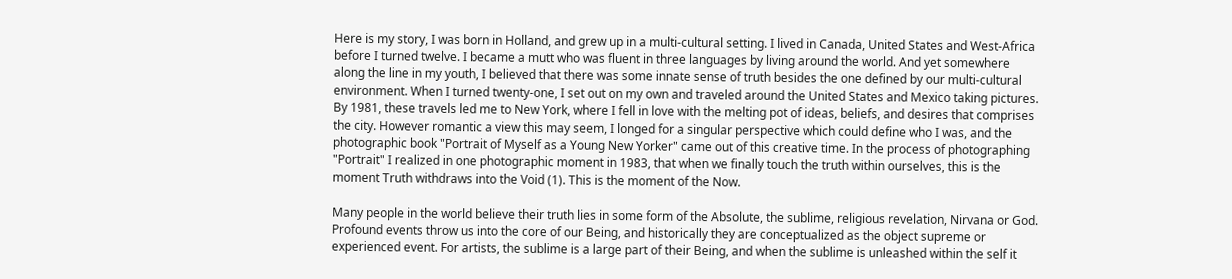Here is my story, I was born in Holland, and grew up in a multi-cultural setting. I lived in Canada, United States and West-Africa before I turned twelve. I became a mutt who was fluent in three languages by living around the world. And yet somewhere along the line in my youth, I believed that there was some innate sense of truth besides the one defined by our multi-cultural environment. When I turned twenty-one, I set out on my own and traveled around the United States and Mexico taking pictures. By 1981, these travels led me to New York, where I fell in love with the melting pot of ideas, beliefs, and desires that comprises the city. However romantic a view this may seem, I longed for a singular perspective which could define who I was, and the photographic book "Portrait of Myself as a Young New Yorker" came out of this creative time. In the process of photographing "Portrait" I realized in one photographic moment in 1983, that when we finally touch the truth within ourselves, this is the moment Truth withdraws into the Void (1). This is the moment of the Now.

Many people in the world believe their truth lies in some form of the Absolute, the sublime, religious revelation, Nirvana or God. Profound events throw us into the core of our Being, and historically they are conceptualized as the object supreme or experienced event. For artists, the sublime is a large part of their Being, and when the sublime is unleashed within the self it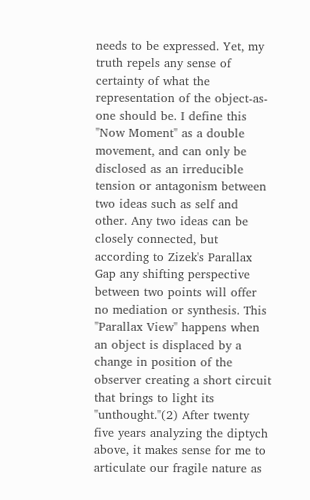needs to be expressed. Yet, my truth repels any sense of certainty of what the representation of the object-as-one should be. I define this "Now Moment" as a double movement, and can only be disclosed as an irreducible tension or antagonism between two ideas such as self and other. Any two ideas can be closely connected, but according to Zizek's Parallax Gap any shifting perspective between two points will offer no mediation or synthesis. This "Parallax View" happens when an object is displaced by a change in position of the observer creating a short circuit that brings to light its "unthought."(2) After twenty five years analyzing the diptych above, it makes sense for me to articulate our fragile nature as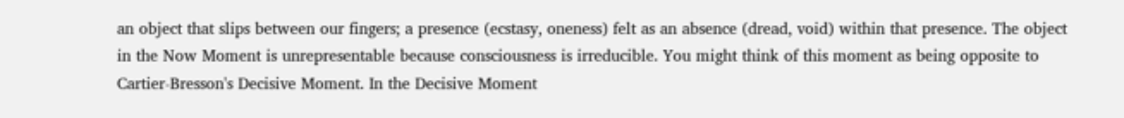an object that slips between our fingers; a presence (ecstasy, oneness) felt as an absence (dread, void) within that presence. The object in the Now Moment is unrepresentable because consciousness is irreducible. You might think of this moment as being opposite to Cartier-Bresson's Decisive Moment. In the Decisive Moment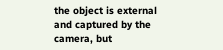the object is external and captured by the camera, but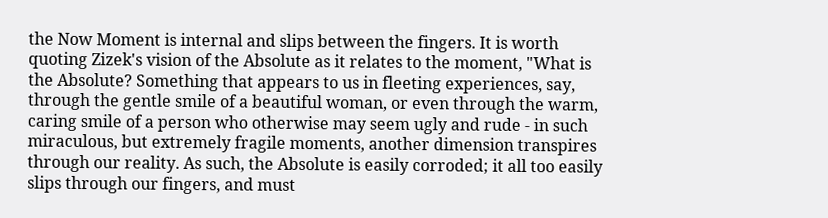the Now Moment is internal and slips between the fingers. It is worth quoting Zizek's vision of the Absolute as it relates to the moment, "What is the Absolute? Something that appears to us in fleeting experiences, say, through the gentle smile of a beautiful woman, or even through the warm, caring smile of a person who otherwise may seem ugly and rude - in such miraculous, but extremely fragile moments, another dimension transpires through our reality. As such, the Absolute is easily corroded; it all too easily slips through our fingers, and must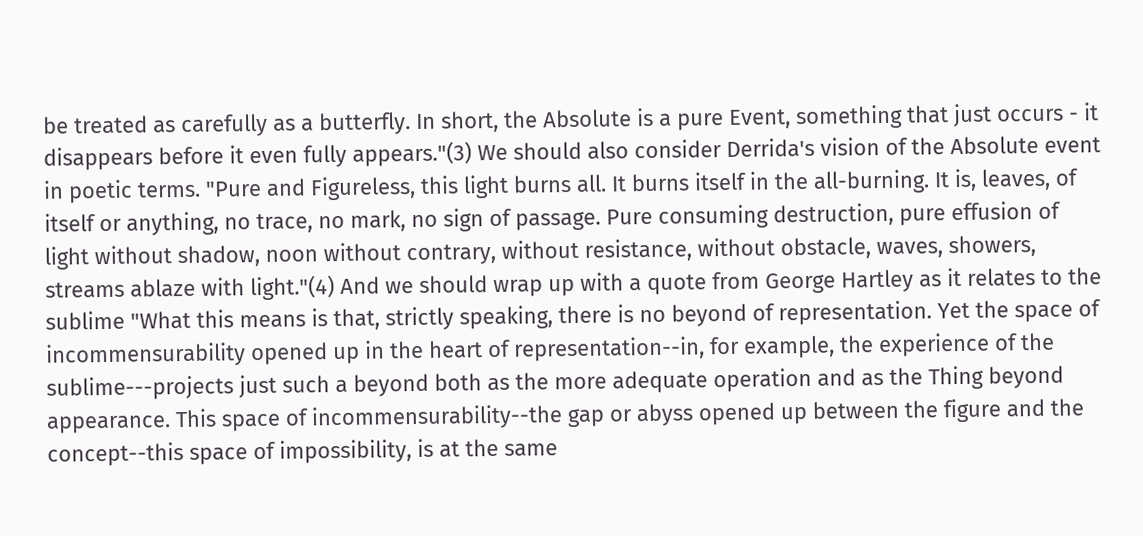be treated as carefully as a butterfly. In short, the Absolute is a pure Event, something that just occurs - it disappears before it even fully appears."(3) We should also consider Derrida's vision of the Absolute event in poetic terms. "Pure and Figureless, this light burns all. It burns itself in the all-burning. It is, leaves, of itself or anything, no trace, no mark, no sign of passage. Pure consuming destruction, pure effusion of light without shadow, noon without contrary, without resistance, without obstacle, waves, showers, streams ablaze with light."(4) And we should wrap up with a quote from George Hartley as it relates to the sublime "What this means is that, strictly speaking, there is no beyond of representation. Yet the space of incommensurability opened up in the heart of representation--in, for example, the experience of the sublime---projects just such a beyond both as the more adequate operation and as the Thing beyond appearance. This space of incommensurability--the gap or abyss opened up between the figure and the concept--this space of impossibility, is at the same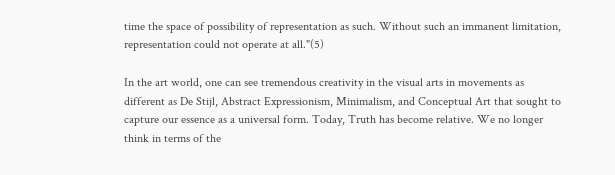time the space of possibility of representation as such. Without such an immanent limitation, representation could not operate at all."(5)

In the art world, one can see tremendous creativity in the visual arts in movements as different as De Stijl, Abstract Expressionism, Minimalism, and Conceptual Art that sought to capture our essence as a universal form. Today, Truth has become relative. We no longer think in terms of the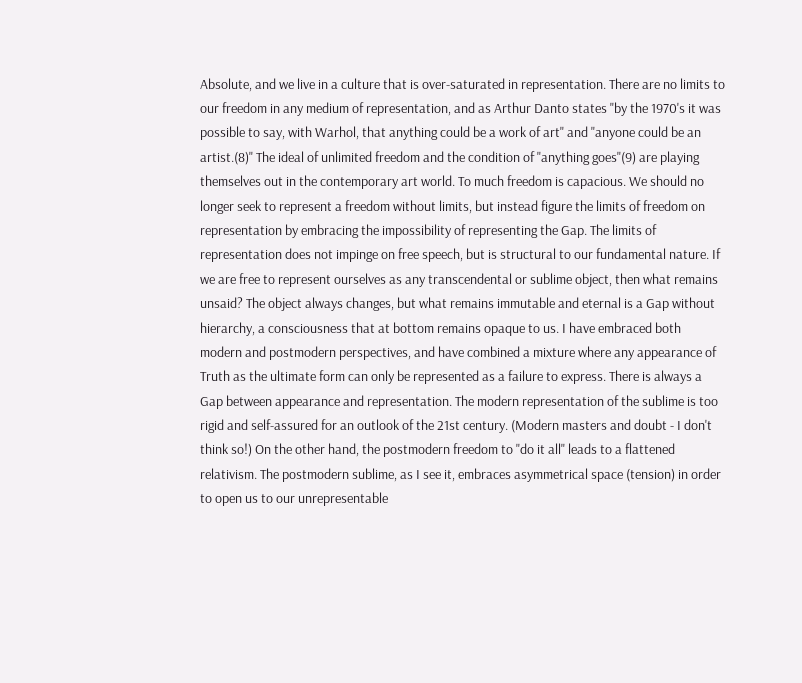Absolute, and we live in a culture that is over-saturated in representation. There are no limits to our freedom in any medium of representation, and as Arthur Danto states "by the 1970's it was possible to say, with Warhol, that anything could be a work of art" and "anyone could be an artist.(8)" The ideal of unlimited freedom and the condition of "anything goes"(9) are playing themselves out in the contemporary art world. To much freedom is capacious. We should no longer seek to represent a freedom without limits, but instead figure the limits of freedom on representation by embracing the impossibility of representing the Gap. The limits of representation does not impinge on free speech, but is structural to our fundamental nature. If we are free to represent ourselves as any transcendental or sublime object, then what remains unsaid? The object always changes, but what remains immutable and eternal is a Gap without hierarchy, a consciousness that at bottom remains opaque to us. I have embraced both modern and postmodern perspectives, and have combined a mixture where any appearance of Truth as the ultimate form can only be represented as a failure to express. There is always a Gap between appearance and representation. The modern representation of the sublime is too rigid and self-assured for an outlook of the 21st century. (Modern masters and doubt - I don't think so!) On the other hand, the postmodern freedom to "do it all" leads to a flattened relativism. The postmodern sublime, as I see it, embraces asymmetrical space (tension) in order to open us to our unrepresentable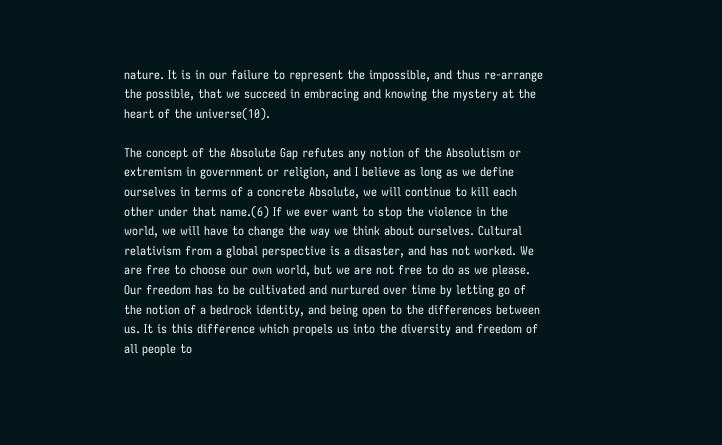nature. It is in our failure to represent the impossible, and thus re-arrange the possible, that we succeed in embracing and knowing the mystery at the heart of the universe(10).

The concept of the Absolute Gap refutes any notion of the Absolutism or extremism in government or religion, and I believe as long as we define ourselves in terms of a concrete Absolute, we will continue to kill each other under that name.(6) If we ever want to stop the violence in the world, we will have to change the way we think about ourselves. Cultural relativism from a global perspective is a disaster, and has not worked. We are free to choose our own world, but we are not free to do as we please. Our freedom has to be cultivated and nurtured over time by letting go of the notion of a bedrock identity, and being open to the differences between us. It is this difference which propels us into the diversity and freedom of all people to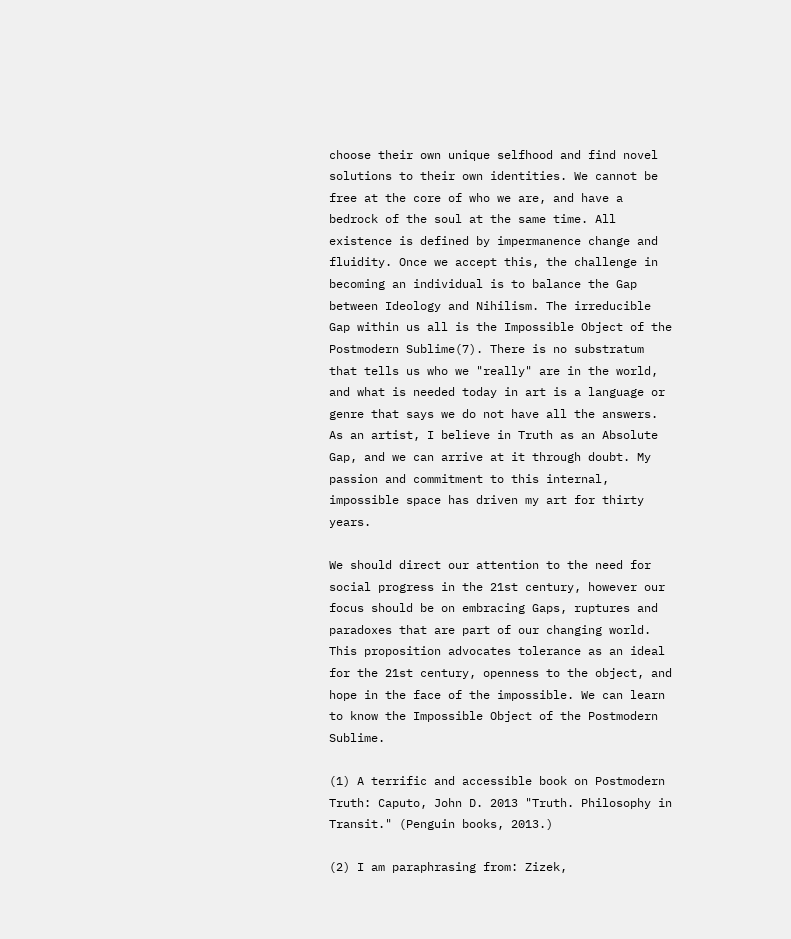choose their own unique selfhood and find novel solutions to their own identities. We cannot be free at the core of who we are, and have a bedrock of the soul at the same time. All existence is defined by impermanence change and fluidity. Once we accept this, the challenge in becoming an individual is to balance the Gap between Ideology and Nihilism. The irreducible Gap within us all is the Impossible Object of the Postmodern Sublime(7). There is no substratum that tells us who we "really" are in the world, and what is needed today in art is a language or genre that says we do not have all the answers. As an artist, I believe in Truth as an Absolute Gap, and we can arrive at it through doubt. My passion and commitment to this internal, impossible space has driven my art for thirty years.

We should direct our attention to the need for social progress in the 21st century, however our focus should be on embracing Gaps, ruptures and paradoxes that are part of our changing world. This proposition advocates tolerance as an ideal for the 21st century, openness to the object, and hope in the face of the impossible. We can learn to know the Impossible Object of the Postmodern Sublime.

(1) A terrific and accessible book on Postmodern Truth: Caputo, John D. 2013 "Truth. Philosophy in Transit." (Penguin books, 2013.)

(2) I am paraphrasing from: Zizek,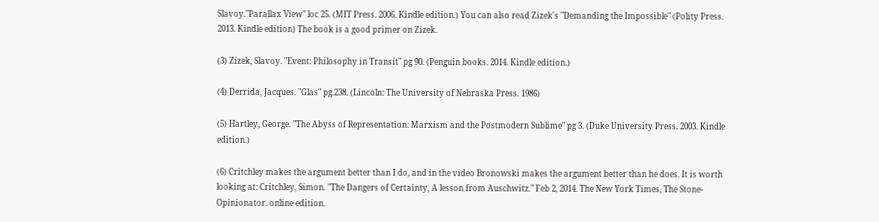Slavoy."Parallax View" loc 25. (MIT Press. 2006. Kindle edition.) You can also read Zizek's "Demanding the Impossible" (Polity Press. 2013. Kindle edition) The book is a good primer on Zizek.

(3) Zizek, Slavoy. "Event: Philosophy in Transit" pg 90. (Penguin books. 2014. Kindle edition.)

(4) Derrida, Jacques. "Glas" pg.238. (Lincoln: The University of Nebraska Press. 1986)

(5) Hartley, George. "The Abyss of Representation: Marxism and the Postmodern Sublime" pg 3. (Duke University Press. 2003. Kindle edition.)

(6) Critchley makes the argument better than I do, and in the video Bronowski makes the argument better than he does. It is worth looking at: Critchley, Simon. "The Dangers of Certainty, A lesson from Auschwitz." Feb 2, 2014. The New York Times, The Stone-Opinionator. online edition.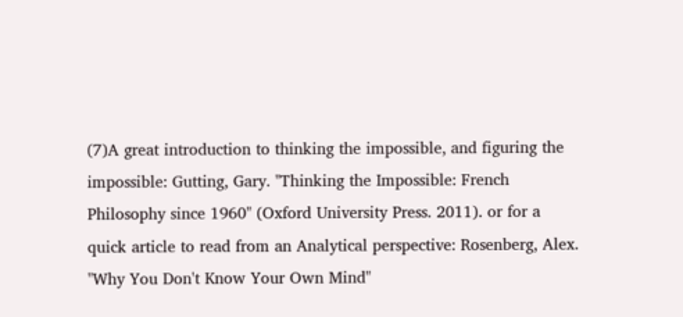(7)A great introduction to thinking the impossible, and figuring the impossible: Gutting, Gary. "Thinking the Impossible: French Philosophy since 1960" (Oxford University Press. 2011). or for a quick article to read from an Analytical perspective: Rosenberg, Alex. "Why You Don't Know Your Own Mind"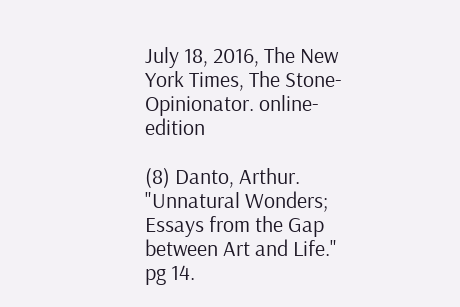July 18, 2016, The New York Times, The Stone-Opinionator. online-edition

(8) Danto, Arthur. "Unnatural Wonders; Essays from the Gap between Art and Life." pg 14.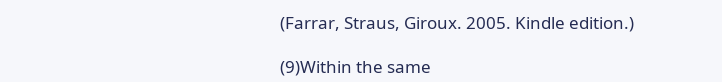(Farrar, Straus, Giroux. 2005. Kindle edition.)

(9)Within the same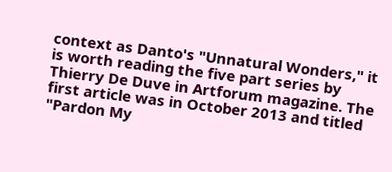context as Danto's "Unnatural Wonders," it is worth reading the five part series by Thierry De Duve in Artforum magazine. The first article was in October 2013 and titled "Pardon My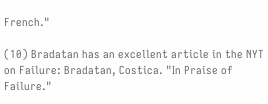French."

(10) Bradatan has an excellent article in the NYT on Failure: Bradatan, Costica. "In Praise of Failure."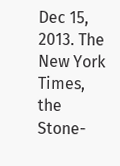Dec 15, 2013. The New York Times, the Stone-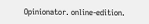Opinionator. online-edition.